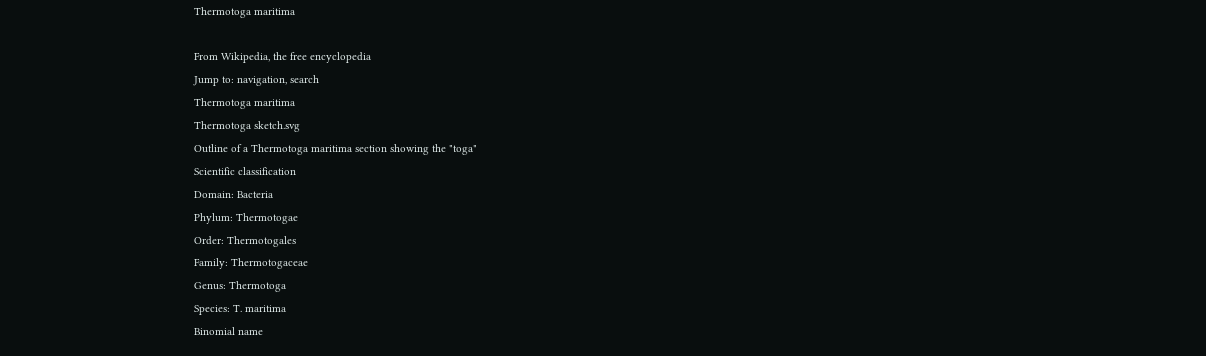Thermotoga maritima

From Wikipedia, the free encyclopedia
Jump to: navigation, search
Thermotoga maritima
Thermotoga sketch.svg
Outline of a Thermotoga maritima section showing the "toga"
Scientific classification
Domain: Bacteria
Phylum: Thermotogae
Order: Thermotogales
Family: Thermotogaceae
Genus: Thermotoga
Species: T. maritima
Binomial name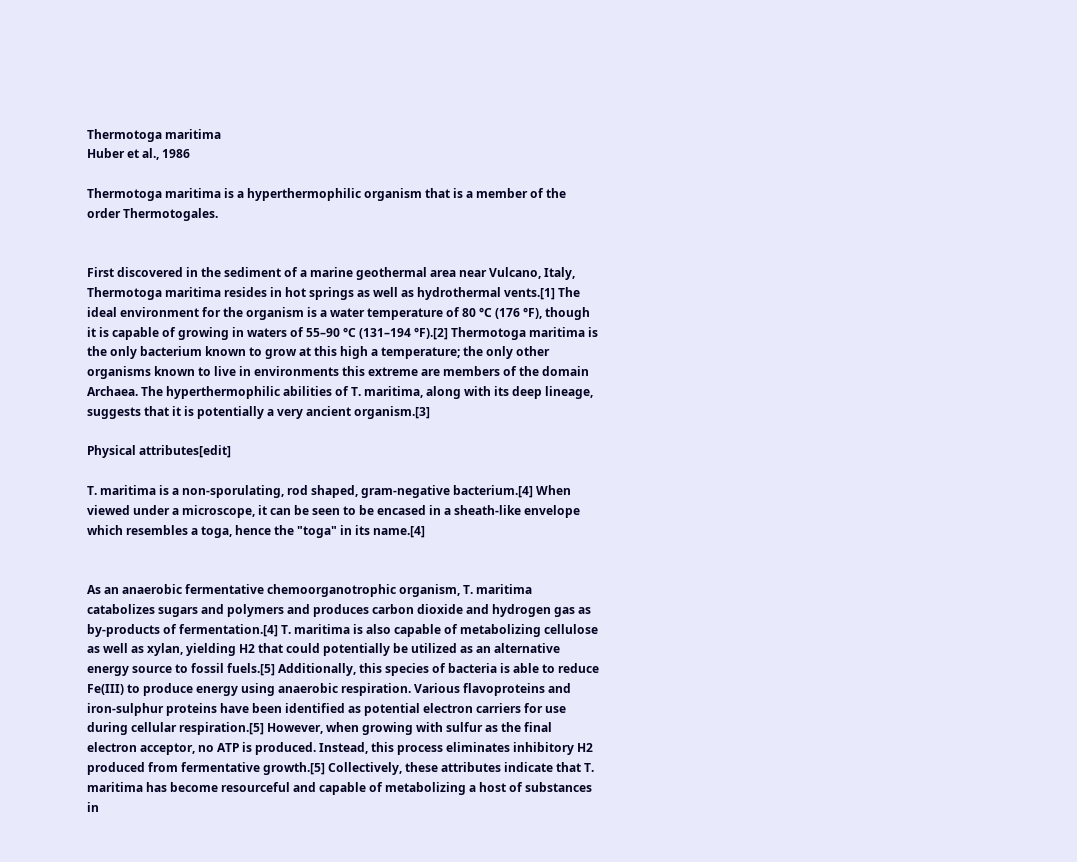Thermotoga maritima
Huber et al., 1986

Thermotoga maritima is a hyperthermophilic organism that is a member of the order Thermotogales.


First discovered in the sediment of a marine geothermal area near Vulcano, Italy, Thermotoga maritima resides in hot springs as well as hydrothermal vents.[1] The ideal environment for the organism is a water temperature of 80 °C (176 °F), though it is capable of growing in waters of 55–90 °C (131–194 °F).[2] Thermotoga maritima is the only bacterium known to grow at this high a temperature; the only other organisms known to live in environments this extreme are members of the domain Archaea. The hyperthermophilic abilities of T. maritima, along with its deep lineage, suggests that it is potentially a very ancient organism.[3]

Physical attributes[edit]

T. maritima is a non-sporulating, rod shaped, gram-negative bacterium.[4] When viewed under a microscope, it can be seen to be encased in a sheath-like envelope which resembles a toga, hence the "toga" in its name.[4]


As an anaerobic fermentative chemoorganotrophic organism, T. maritima catabolizes sugars and polymers and produces carbon dioxide and hydrogen gas as by-products of fermentation.[4] T. maritima is also capable of metabolizing cellulose as well as xylan, yielding H2 that could potentially be utilized as an alternative energy source to fossil fuels.[5] Additionally, this species of bacteria is able to reduce Fe(III) to produce energy using anaerobic respiration. Various flavoproteins and iron-sulphur proteins have been identified as potential electron carriers for use during cellular respiration.[5] However, when growing with sulfur as the final electron acceptor, no ATP is produced. Instead, this process eliminates inhibitory H2 produced from fermentative growth.[5] Collectively, these attributes indicate that T. maritima has become resourceful and capable of metabolizing a host of substances in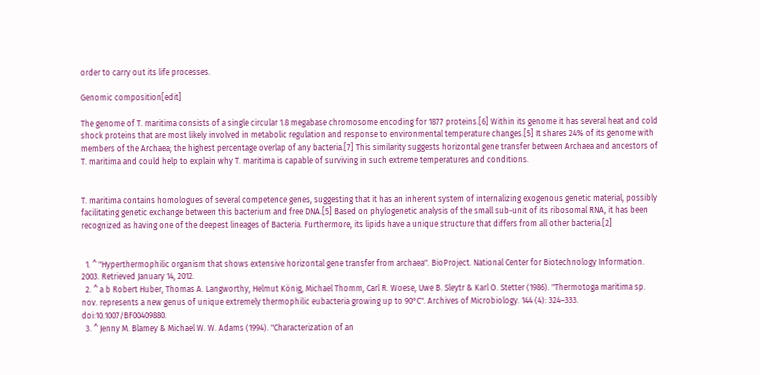order to carry out its life processes.

Genomic composition[edit]

The genome of T. maritima consists of a single circular 1.8 megabase chromosome encoding for 1877 proteins.[6] Within its genome it has several heat and cold shock proteins that are most likely involved in metabolic regulation and response to environmental temperature changes.[5] It shares 24% of its genome with members of the Archaea; the highest percentage overlap of any bacteria.[7] This similarity suggests horizontal gene transfer between Archaea and ancestors of T. maritima and could help to explain why T. maritima is capable of surviving in such extreme temperatures and conditions.


T. maritima contains homologues of several competence genes, suggesting that it has an inherent system of internalizing exogenous genetic material, possibly facilitating genetic exchange between this bacterium and free DNA.[5] Based on phylogenetic analysis of the small sub-unit of its ribosomal RNA, it has been recognized as having one of the deepest lineages of Bacteria. Furthermore, its lipids have a unique structure that differs from all other bacteria.[2]


  1. ^ "Hyperthermophilic organism that shows extensive horizontal gene transfer from archaea". BioProject. National Center for Biotechnology Information. 2003. Retrieved January 14, 2012.
  2. ^ a b Robert Huber, Thomas A. Langworthy, Helmut König, Michael Thomm, Carl R. Woese, Uwe B. Sleytr & Karl O. Stetter (1986). "Thermotoga maritima sp. nov. represents a new genus of unique extremely thermophilic eubacteria growing up to 90°C". Archives of Microbiology. 144 (4): 324–333. doi:10.1007/BF00409880.
  3. ^ Jenny M. Blamey & Michael W. W. Adams (1994). "Characterization of an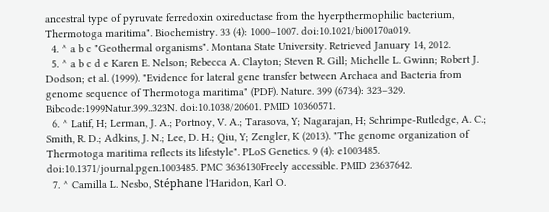ancestral type of pyruvate ferredoxin oxireductase from the hyerpthermophilic bacterium, Thermotoga maritima". Biochemistry. 33 (4): 1000–1007. doi:10.1021/bi00170a019.
  4. ^ a b c "Geothermal organisms". Montana State University. Retrieved January 14, 2012.
  5. ^ a b c d e Karen E. Nelson; Rebecca A. Clayton; Steven R. Gill; Michelle L. Gwinn; Robert J. Dodson; et al. (1999). "Evidence for lateral gene transfer between Archaea and Bacteria from genome sequence of Thermotoga maritima" (PDF). Nature. 399 (6734): 323–329. Bibcode:1999Natur.399..323N. doi:10.1038/20601. PMID 10360571.
  6. ^ Latif, H; Lerman, J. A.; Portnoy, V. A.; Tarasova, Y; Nagarajan, H; Schrimpe-Rutledge, A. C.; Smith, R. D.; Adkins, J. N.; Lee, D. H.; Qiu, Y; Zengler, K (2013). "The genome organization of Thermotoga maritima reflects its lifestyle". PLoS Genetics. 9 (4): e1003485. doi:10.1371/journal.pgen.1003485. PMC 3636130Freely accessible. PMID 23637642.
  7. ^ Camilla L. Nesbo, Stéphane l'Haridon, Karl O.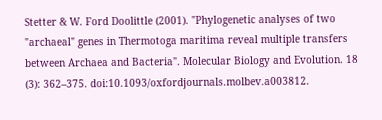Stetter & W. Ford Doolittle (2001). "Phylogenetic analyses of two "archaeal" genes in Thermotoga maritima reveal multiple transfers between Archaea and Bacteria". Molecular Biology and Evolution. 18 (3): 362–375. doi:10.1093/oxfordjournals.molbev.a003812.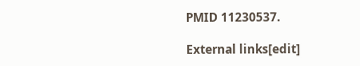PMID 11230537.

External links[edit]